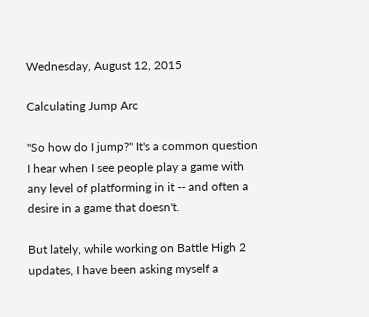Wednesday, August 12, 2015

Calculating Jump Arc

"So how do I jump?" It's a common question I hear when I see people play a game with any level of platforming in it -- and often a desire in a game that doesn't.

But lately, while working on Battle High 2 updates, I have been asking myself a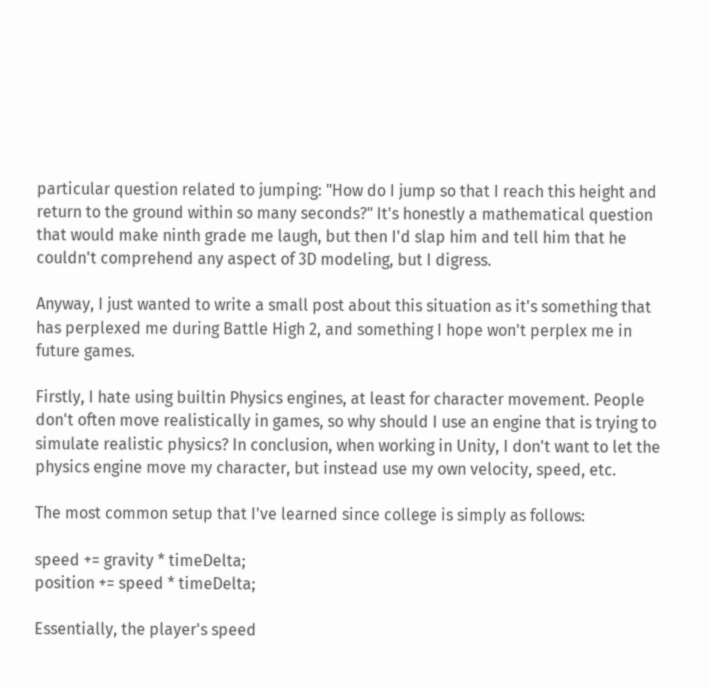particular question related to jumping: "How do I jump so that I reach this height and return to the ground within so many seconds?" It's honestly a mathematical question that would make ninth grade me laugh, but then I'd slap him and tell him that he couldn't comprehend any aspect of 3D modeling, but I digress.

Anyway, I just wanted to write a small post about this situation as it's something that has perplexed me during Battle High 2, and something I hope won't perplex me in future games.

Firstly, I hate using builtin Physics engines, at least for character movement. People don't often move realistically in games, so why should I use an engine that is trying to simulate realistic physics? In conclusion, when working in Unity, I don't want to let the physics engine move my character, but instead use my own velocity, speed, etc.

The most common setup that I've learned since college is simply as follows:

speed += gravity * timeDelta;
position += speed * timeDelta;

Essentially, the player's speed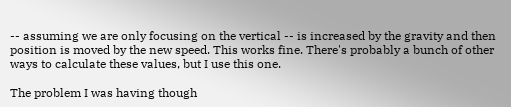-- assuming we are only focusing on the vertical -- is increased by the gravity and then position is moved by the new speed. This works fine. There's probably a bunch of other ways to calculate these values, but I use this one.

The problem I was having though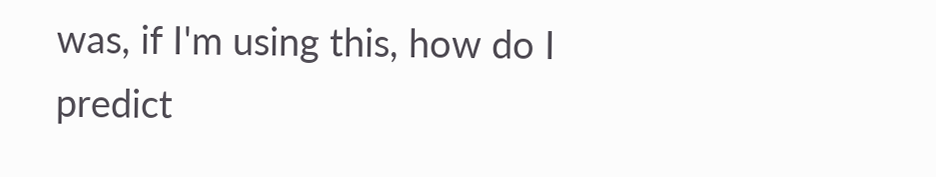was, if I'm using this, how do I predict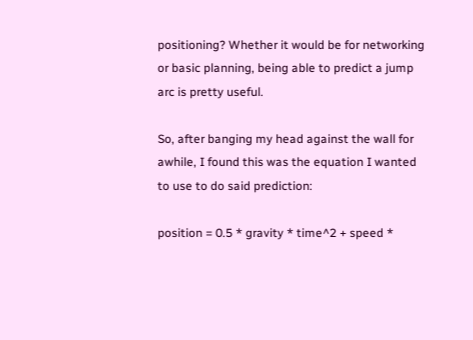positioning? Whether it would be for networking or basic planning, being able to predict a jump arc is pretty useful.

So, after banging my head against the wall for awhile, I found this was the equation I wanted to use to do said prediction:

position = 0.5 * gravity * time^2 + speed *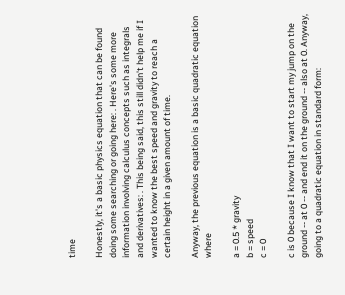time

Honestly, it's a basic physics equation that can be found doing some searching or going here: . Here's some more information involving calculus concepts such as integrals and derivatives: . This being said, this still didn't help me if I wanted to know the best speed and gravity to reach a certain height in a given amount of time.

Anyway, the previous equation is a basic quadratic equation where

a = 0.5 * gravity
b = speed
c = 0

c is 0 because I know that I want to start my jump on the ground -- at 0 -- and end it on the ground -- also at 0. Anyway, going to a quadratic equation in standard form: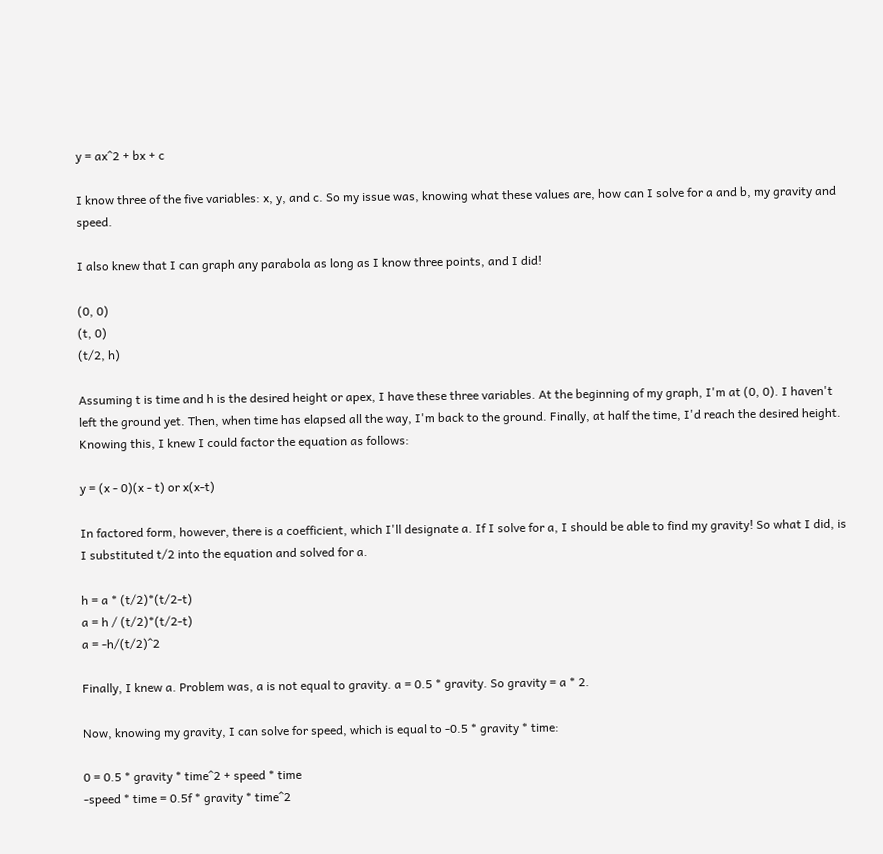y = ax^2 + bx + c

I know three of the five variables: x, y, and c. So my issue was, knowing what these values are, how can I solve for a and b, my gravity and speed.

I also knew that I can graph any parabola as long as I know three points, and I did!

(0, 0)
(t, 0)
(t/2, h)

Assuming t is time and h is the desired height or apex, I have these three variables. At the beginning of my graph, I'm at (0, 0). I haven't left the ground yet. Then, when time has elapsed all the way, I'm back to the ground. Finally, at half the time, I'd reach the desired height. Knowing this, I knew I could factor the equation as follows:

y = (x - 0)(x - t) or x(x-t)

In factored form, however, there is a coefficient, which I'll designate a. If I solve for a, I should be able to find my gravity! So what I did, is I substituted t/2 into the equation and solved for a.

h = a * (t/2)*(t/2-t)
a = h / (t/2)*(t/2-t)
a = -h/(t/2)^2

Finally, I knew a. Problem was, a is not equal to gravity. a = 0.5 * gravity. So gravity = a * 2.

Now, knowing my gravity, I can solve for speed, which is equal to -0.5 * gravity * time:

0 = 0.5 * gravity * time^2 + speed * time
-speed * time = 0.5f * gravity * time^2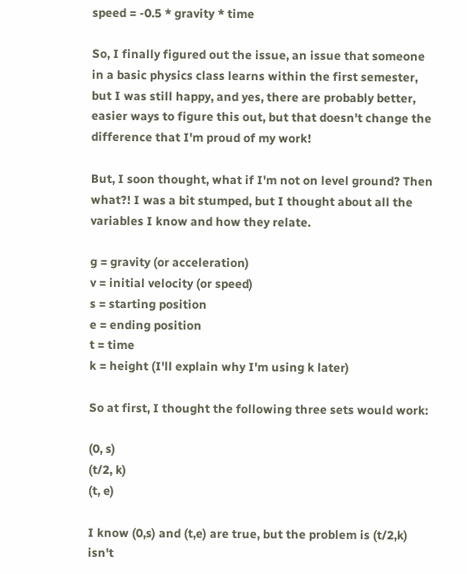speed = -0.5 * gravity * time

So, I finally figured out the issue, an issue that someone in a basic physics class learns within the first semester, but I was still happy, and yes, there are probably better, easier ways to figure this out, but that doesn't change the difference that I'm proud of my work!

But, I soon thought, what if I'm not on level ground? Then what?! I was a bit stumped, but I thought about all the variables I know and how they relate.

g = gravity (or acceleration)
v = initial velocity (or speed)
s = starting position
e = ending position
t = time
k = height (I'll explain why I'm using k later)

So at first, I thought the following three sets would work:

(0, s)
(t/2, k)
(t, e)

I know (0,s) and (t,e) are true, but the problem is (t/2,k) isn't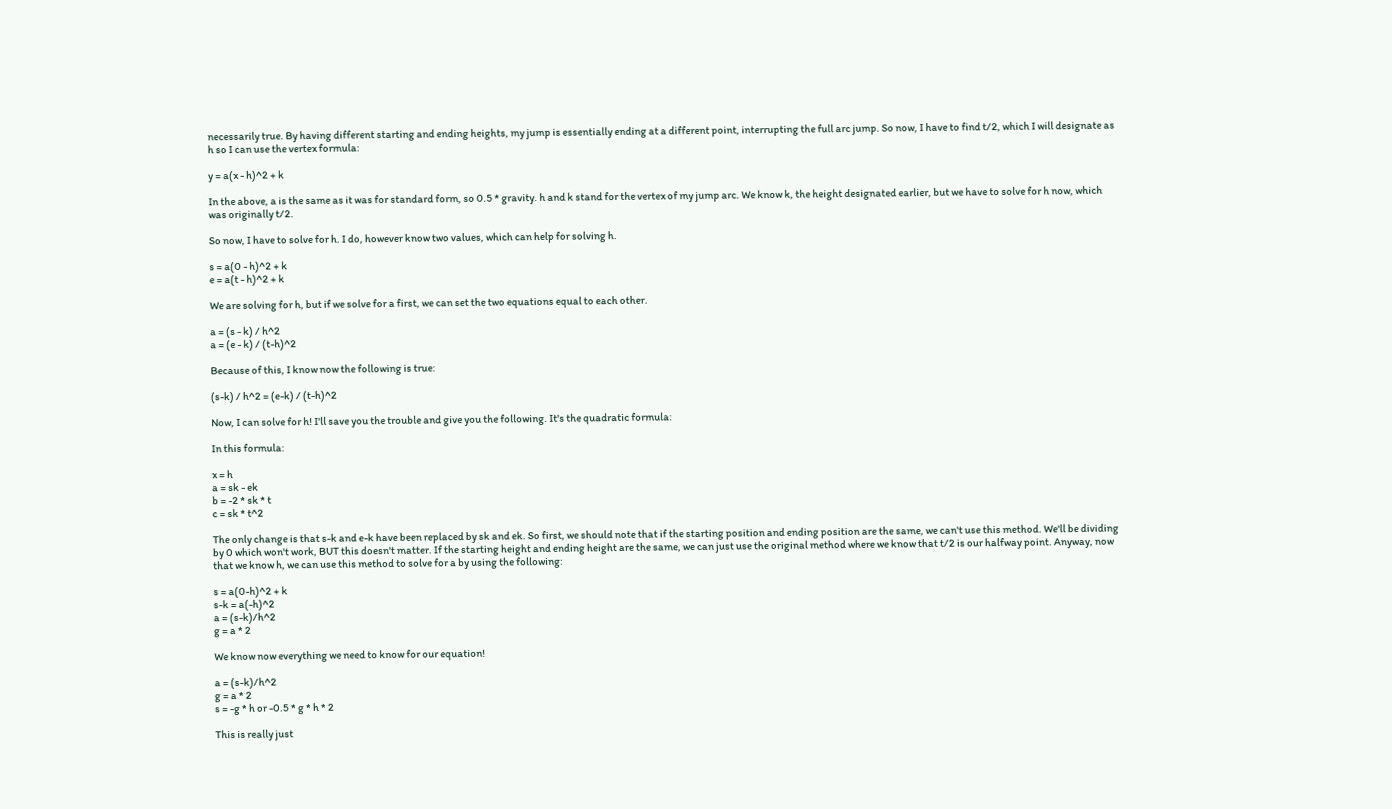necessarily true. By having different starting and ending heights, my jump is essentially ending at a different point, interrupting the full arc jump. So now, I have to find t/2, which I will designate as h so I can use the vertex formula:

y = a(x - h)^2 + k

In the above, a is the same as it was for standard form, so 0.5 * gravity. h and k stand for the vertex of my jump arc. We know k, the height designated earlier, but we have to solve for h now, which was originally t/2.

So now, I have to solve for h. I do, however know two values, which can help for solving h.

s = a(0 - h)^2 + k
e = a(t - h)^2 + k

We are solving for h, but if we solve for a first, we can set the two equations equal to each other.

a = (s - k) / h^2
a = (e - k) / (t-h)^2

Because of this, I know now the following is true:

(s-k) / h^2 = (e-k) / (t-h)^2

Now, I can solve for h! I'll save you the trouble and give you the following. It's the quadratic formula:

In this formula:

x = h
a = sk - ek
b = -2 * sk * t
c = sk * t^2

The only change is that s-k and e-k have been replaced by sk and ek. So first, we should note that if the starting position and ending position are the same, we can't use this method. We'll be dividing by 0 which won't work, BUT this doesn't matter. If the starting height and ending height are the same, we can just use the original method where we know that t/2 is our halfway point. Anyway, now that we know h, we can use this method to solve for a by using the following:

s = a(0-h)^2 + k
s-k = a(-h)^2
a = (s-k)/h^2
g = a * 2

We know now everything we need to know for our equation!

a = (s-k)/h^2
g = a * 2
s = -g * h or -0.5 * g * h * 2

This is really just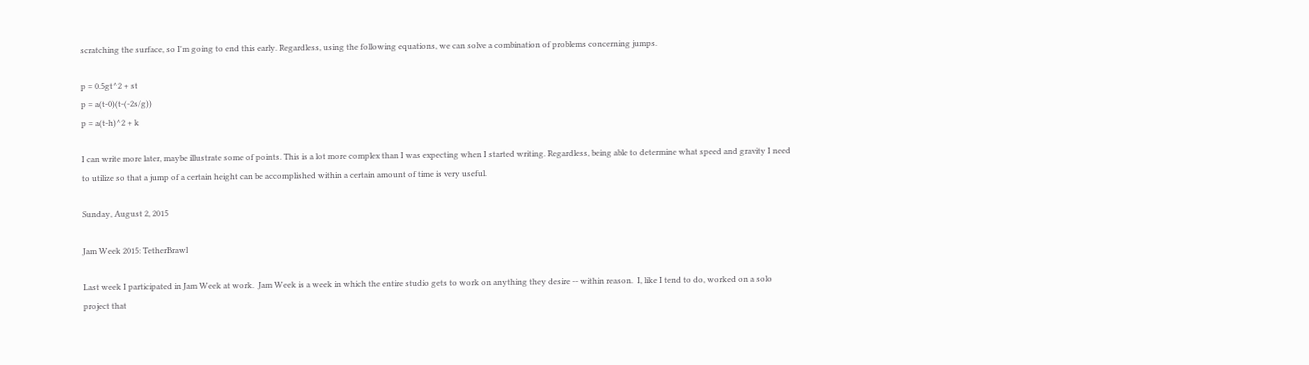scratching the surface, so I'm going to end this early. Regardless, using the following equations, we can solve a combination of problems concerning jumps.

p = 0.5gt^2 + st
p = a(t-0)(t-(-2s/g))
p = a(t-h)^2 + k

I can write more later, maybe illustrate some of points. This is a lot more complex than I was expecting when I started writing. Regardless, being able to determine what speed and gravity I need to utilize so that a jump of a certain height can be accomplished within a certain amount of time is very useful.

Sunday, August 2, 2015

Jam Week 2015: TetherBrawl

Last week I participated in Jam Week at work.  Jam Week is a week in which the entire studio gets to work on anything they desire -- within reason.  I, like I tend to do, worked on a solo project that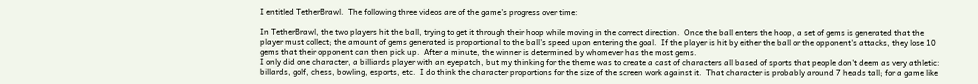I entitled TetherBrawl.  The following three videos are of the game's progress over time:

In TetherBrawl, the two players hit the ball, trying to get it through their hoop while moving in the correct direction.  Once the ball enters the hoop, a set of gems is generated that the player must collect; the amount of gems generated is proportional to the ball's speed upon entering the goal.  If the player is hit by either the ball or the opponent's attacks, they lose 10 gems that their opponent can then pick up.  After a minute, the winner is determined by whomever has the most gems.
I only did one character, a billiards player with an eyepatch, but my thinking for the theme was to create a cast of characters all based of sports that people don't deem as very athletic:  billards, golf, chess, bowling, esports, etc.  I do think the character proportions for the size of the screen work against it.  That character is probably around 7 heads tall; for a game like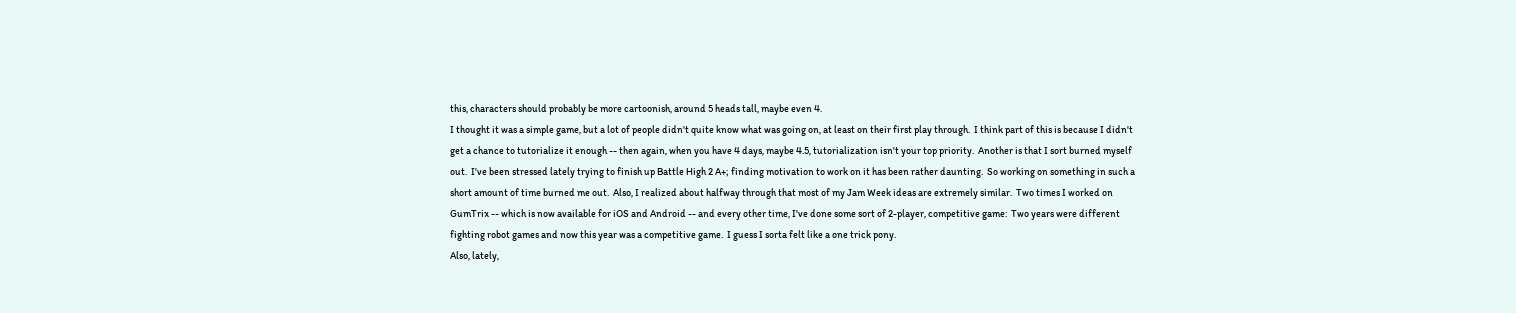this, characters should probably be more cartoonish, around 5 heads tall, maybe even 4.
I thought it was a simple game, but a lot of people didn't quite know what was going on, at least on their first play through.  I think part of this is because I didn't get a chance to tutorialize it enough -- then again, when you have 4 days, maybe 4.5, tutorialization isn't your top priority.  Another is that I sort burned myself out.  I've been stressed lately trying to finish up Battle High 2 A+; finding motivation to work on it has been rather daunting.  So working on something in such a short amount of time burned me out.  Also, I realized about halfway through that most of my Jam Week ideas are extremely similar.  Two times I worked on GumTrix -- which is now available for iOS and Android -- and every other time, I've done some sort of 2-player, competitive game:  Two years were different fighting robot games and now this year was a competitive game.  I guess I sorta felt like a one trick pony.
Also, lately,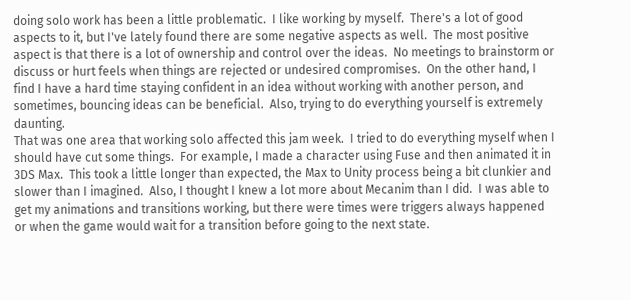doing solo work has been a little problematic.  I like working by myself.  There's a lot of good aspects to it, but I've lately found there are some negative aspects as well.  The most positive aspect is that there is a lot of ownership and control over the ideas.  No meetings to brainstorm or discuss or hurt feels when things are rejected or undesired compromises.  On the other hand, I find I have a hard time staying confident in an idea without working with another person, and sometimes, bouncing ideas can be beneficial.  Also, trying to do everything yourself is extremely daunting.
That was one area that working solo affected this jam week.  I tried to do everything myself when I should have cut some things.  For example, I made a character using Fuse and then animated it in 3DS Max.  This took a little longer than expected, the Max to Unity process being a bit clunkier and slower than I imagined.  Also, I thought I knew a lot more about Mecanim than I did.  I was able to get my animations and transitions working, but there were times were triggers always happened or when the game would wait for a transition before going to the next state.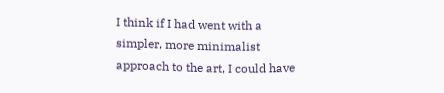I think if I had went with a simpler, more minimalist approach to the art, I could have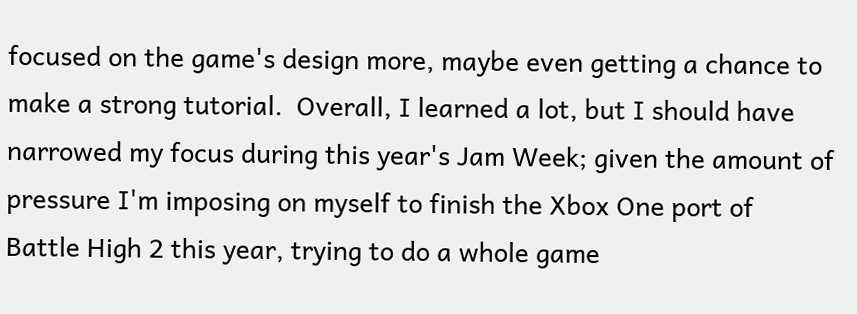focused on the game's design more, maybe even getting a chance to make a strong tutorial.  Overall, I learned a lot, but I should have narrowed my focus during this year's Jam Week; given the amount of pressure I'm imposing on myself to finish the Xbox One port of Battle High 2 this year, trying to do a whole game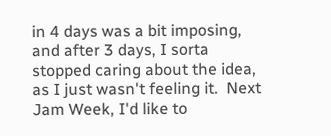in 4 days was a bit imposing, and after 3 days, I sorta stopped caring about the idea, as I just wasn't feeling it.  Next Jam Week, I'd like to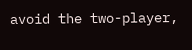avoid the two-player,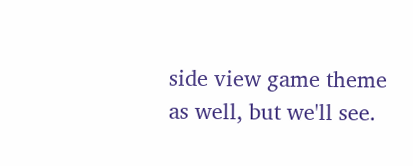side view game theme as well, but we'll see.